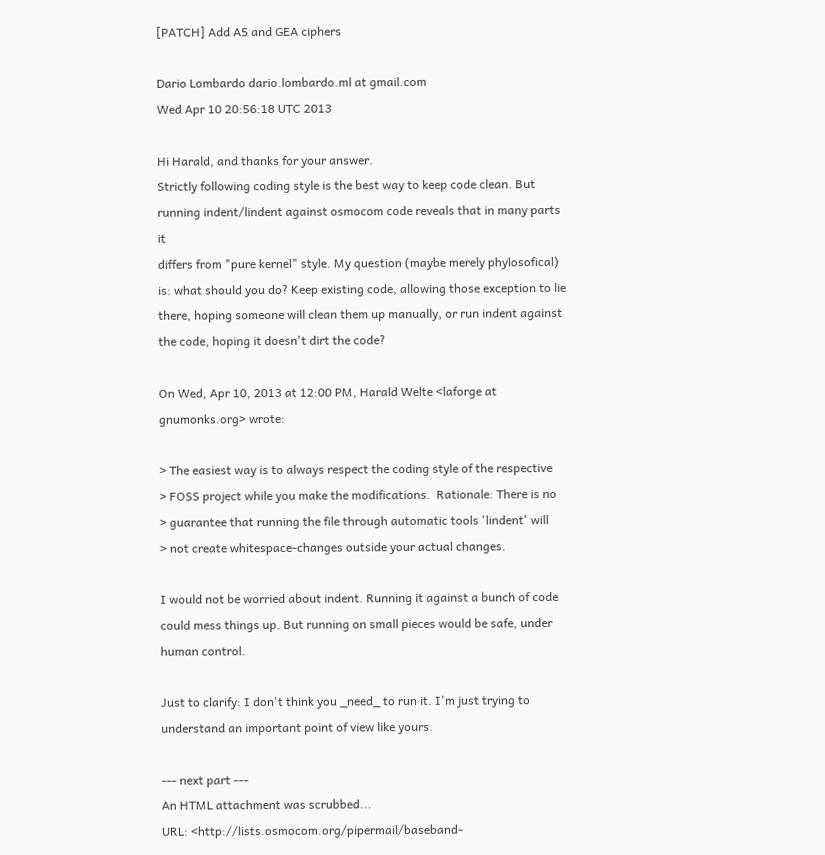[PATCH] Add A5 and GEA ciphers

Dario Lombardo dario.lombardo.ml at gmail.com
Wed Apr 10 20:56:18 UTC 2013

Hi Harald, and thanks for your answer.
Strictly following coding style is the best way to keep code clean. But
running indent/lindent against osmocom code reveals that in many parts it
differs from "pure kernel" style. My question (maybe merely phylosofical)
is: what should you do? Keep existing code, allowing those exception to lie
there, hoping someone will clean them up manually, or run indent against
the code, hoping it doesn't dirt the code?

On Wed, Apr 10, 2013 at 12:00 PM, Harald Welte <laforge at gnumonks.org> wrote:

> The easiest way is to always respect the coding style of the respective
> FOSS project while you make the modifications.  Rationale: There is no
> guarantee that running the file through automatic tools 'lindent' will
> not create whitespace-changes outside your actual changes.

I would not be worried about indent. Running it against a bunch of code
could mess things up. But running on small pieces would be safe, under
human control.

Just to clarify: I don't think you _need_ to run it. I'm just trying to
understand an important point of view like yours.

--- next part ---
An HTML attachment was scrubbed...
URL: <http://lists.osmocom.org/pipermail/baseband-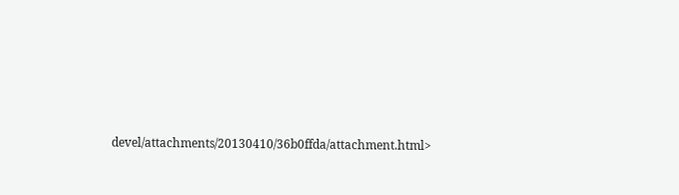devel/attachments/20130410/36b0ffda/attachment.html>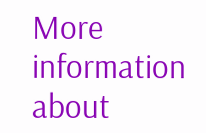More information about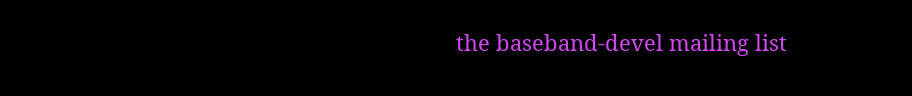the baseband-devel mailing list